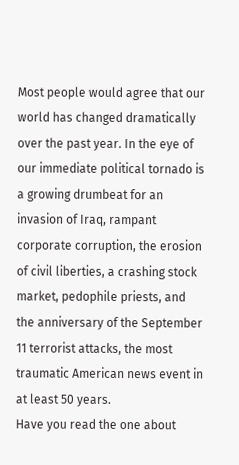Most people would agree that our world has changed dramatically over the past year. In the eye of our immediate political tornado is a growing drumbeat for an invasion of Iraq, rampant corporate corruption, the erosion of civil liberties, a crashing stock market, pedophile priests, and the anniversary of the September 11 terrorist attacks, the most traumatic American news event in at least 50 years.
Have you read the one about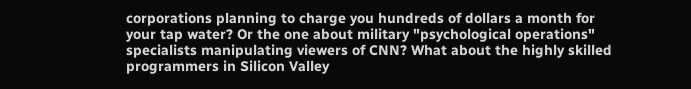corporations planning to charge you hundreds of dollars a month for your tap water? Or the one about military "psychological operations" specialists manipulating viewers of CNN? What about the highly skilled programmers in Silicon Valley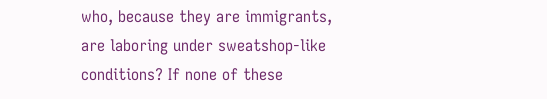who, because they are immigrants, are laboring under sweatshop-like conditions? If none of these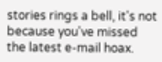stories rings a bell, it's not because you've missed the latest e-mail hoax.